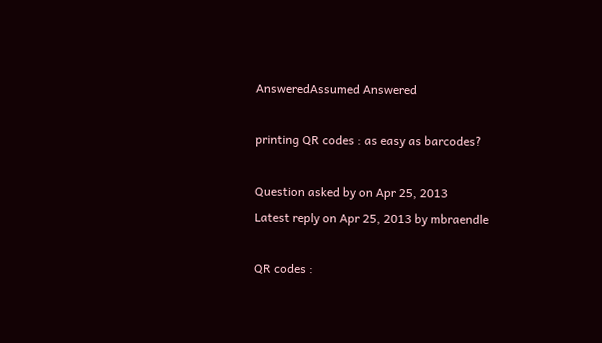AnsweredAssumed Answered

printing QR codes : as easy as barcodes?

Question asked by on Apr 25, 2013
Latest reply on Apr 25, 2013 by mbraendle

QR codes :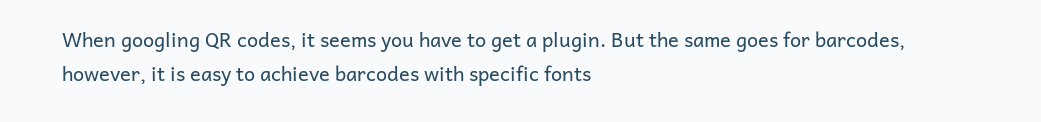When googling QR codes, it seems you have to get a plugin. But the same goes for barcodes, however, it is easy to achieve barcodes with specific fonts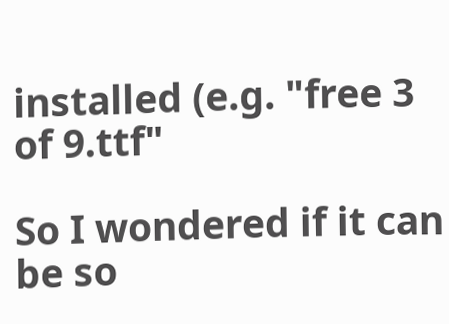installed (e.g. "free 3 of 9.ttf"

So I wondered if it can be so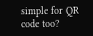simple for QR code too?